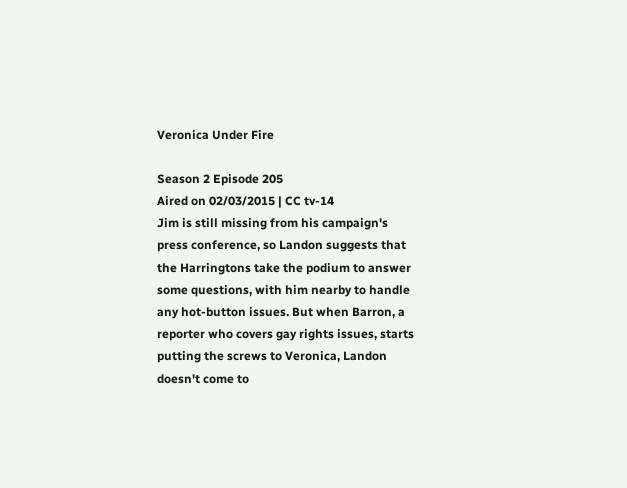Veronica Under Fire

Season 2 Episode 205
Aired on 02/03/2015 | CC tv-14
Jim is still missing from his campaign's press conference, so Landon suggests that the Harringtons take the podium to answer some questions, with him nearby to handle any hot-button issues. But when Barron, a reporter who covers gay rights issues, starts putting the screws to Veronica, Landon doesn't come to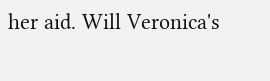her aid. Will Veronica's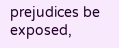prejudices be exposed,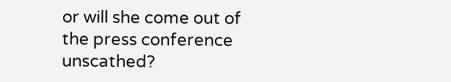or will she come out of the press conference unscathed?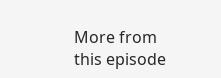More from this episode